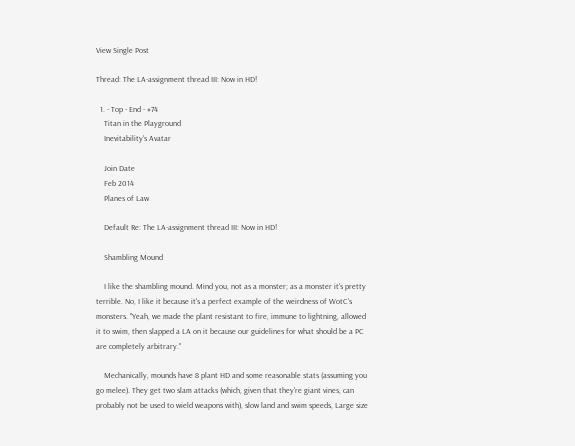View Single Post

Thread: The LA-assignment thread III: Now in HD!

  1. - Top - End - #74
    Titan in the Playground
    Inevitability's Avatar

    Join Date
    Feb 2014
    Planes of Law

    Default Re: The LA-assignment thread III: Now in HD!

    Shambling Mound

    I like the shambling mound. Mind you, not as a monster; as a monster it's pretty terrible. No, I like it because it's a perfect example of the weirdness of WotC's monsters. "Yeah, we made the plant resistant to fire, immune to lightning, allowed it to swim, then slapped a LA on it because our guidelines for what should be a PC are completely arbitrary."

    Mechanically, mounds have 8 plant HD and some reasonable stats (assuming you go melee). They get two slam attacks (which, given that they're giant vines, can probably not be used to wield weapons with), slow land and swim speeds, Large size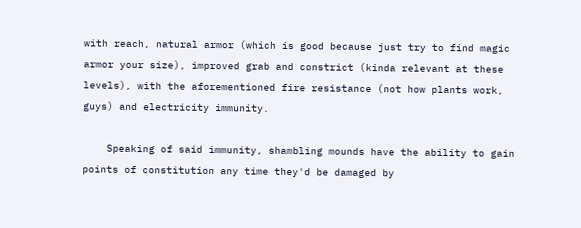with reach, natural armor (which is good because just try to find magic armor your size), improved grab and constrict (kinda relevant at these levels), with the aforementioned fire resistance (not how plants work, guys) and electricity immunity.

    Speaking of said immunity, shambling mounds have the ability to gain points of constitution any time they'd be damaged by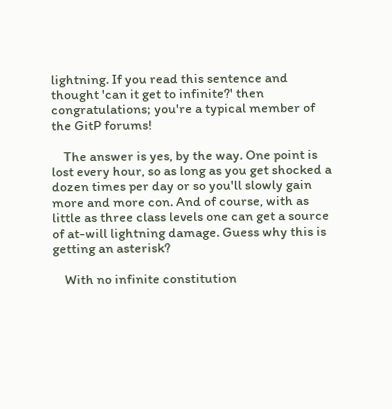lightning. If you read this sentence and thought 'can it get to infinite?' then congratulations; you're a typical member of the GitP forums!

    The answer is yes, by the way. One point is lost every hour, so as long as you get shocked a dozen times per day or so you'll slowly gain more and more con. And of course, with as little as three class levels one can get a source of at-will lightning damage. Guess why this is getting an asterisk?

    With no infinite constitution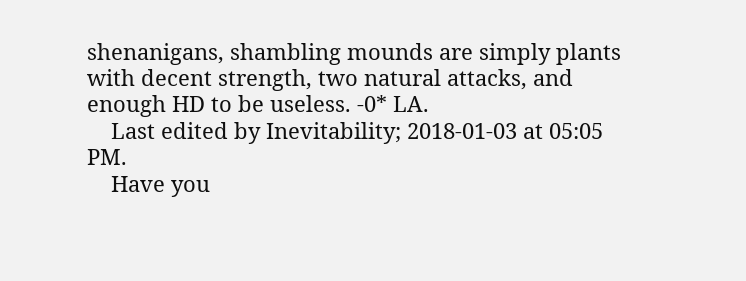shenanigans, shambling mounds are simply plants with decent strength, two natural attacks, and enough HD to be useless. -0* LA.
    Last edited by Inevitability; 2018-01-03 at 05:05 PM.
    Have you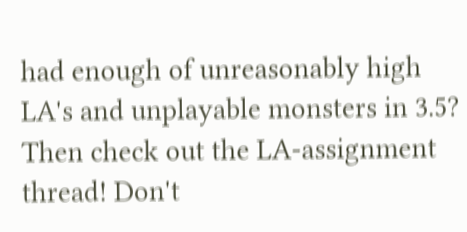had enough of unreasonably high LA's and unplayable monsters in 3.5? Then check out the LA-assignment thread! Don't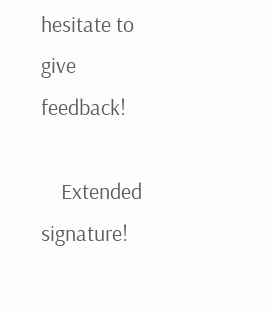hesitate to give feedback!

    Extended signature!